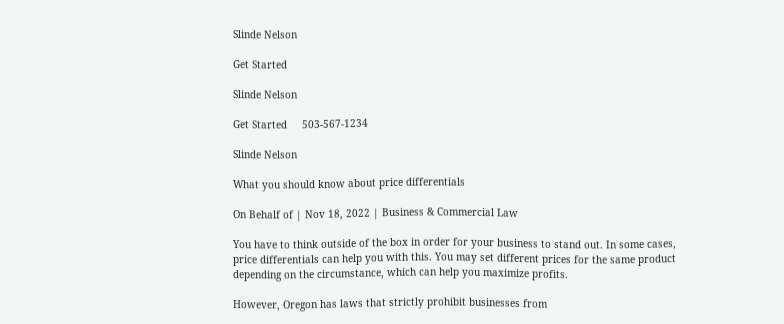Slinde Nelson

Get Started

Slinde Nelson

Get Started     503-567-1234

Slinde Nelson

What you should know about price differentials

On Behalf of | Nov 18, 2022 | Business & Commercial Law

You have to think outside of the box in order for your business to stand out. In some cases, price differentials can help you with this. You may set different prices for the same product depending on the circumstance, which can help you maximize profits.

However, Oregon has laws that strictly prohibit businesses from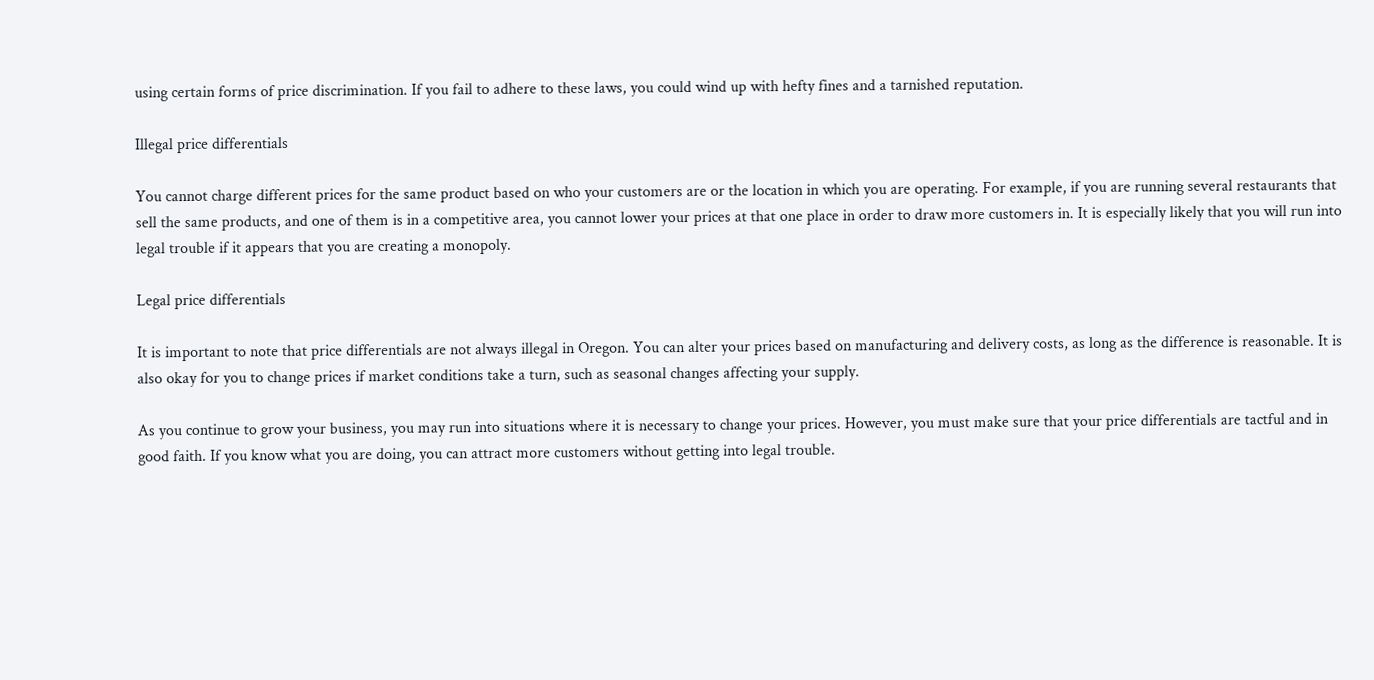using certain forms of price discrimination. If you fail to adhere to these laws, you could wind up with hefty fines and a tarnished reputation.

Illegal price differentials

You cannot charge different prices for the same product based on who your customers are or the location in which you are operating. For example, if you are running several restaurants that sell the same products, and one of them is in a competitive area, you cannot lower your prices at that one place in order to draw more customers in. It is especially likely that you will run into legal trouble if it appears that you are creating a monopoly.

Legal price differentials

It is important to note that price differentials are not always illegal in Oregon. You can alter your prices based on manufacturing and delivery costs, as long as the difference is reasonable. It is also okay for you to change prices if market conditions take a turn, such as seasonal changes affecting your supply.

As you continue to grow your business, you may run into situations where it is necessary to change your prices. However, you must make sure that your price differentials are tactful and in good faith. If you know what you are doing, you can attract more customers without getting into legal trouble.